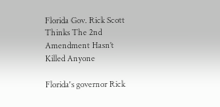Florida Gov. Rick Scott Thinks The 2nd Amendment Hasn’t Killed Anyone

Florida's governor Rick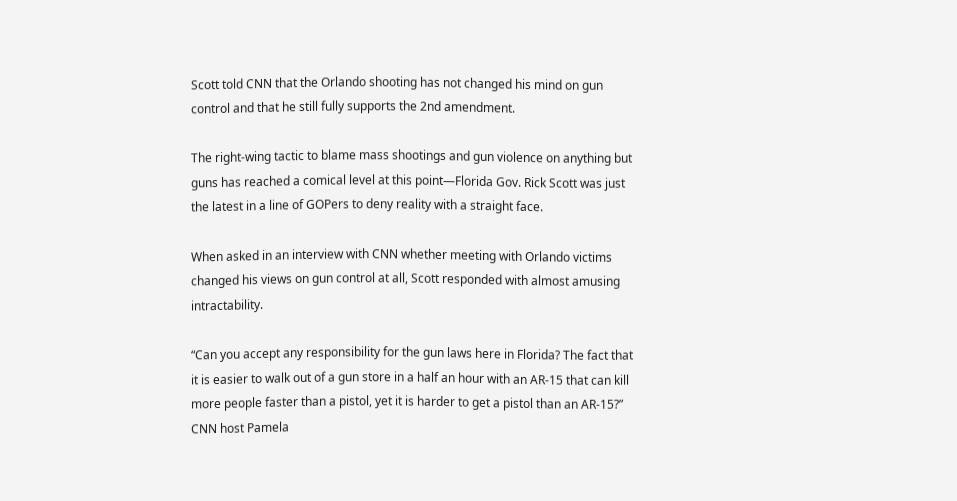Scott told CNN that the Orlando shooting has not changed his mind on gun control and that he still fully supports the 2nd amendment.

The right-wing tactic to blame mass shootings and gun violence on anything but guns has reached a comical level at this point—Florida Gov. Rick Scott was just the latest in a line of GOPers to deny reality with a straight face.

When asked in an interview with CNN whether meeting with Orlando victims changed his views on gun control at all, Scott responded with almost amusing intractability.

“Can you accept any responsibility for the gun laws here in Florida? The fact that it is easier to walk out of a gun store in a half an hour with an AR-15 that can kill more people faster than a pistol, yet it is harder to get a pistol than an AR-15?” CNN host Pamela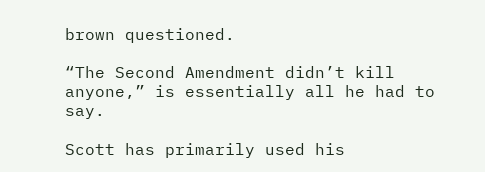brown questioned.

“The Second Amendment didn’t kill anyone,” is essentially all he had to say.

Scott has primarily used his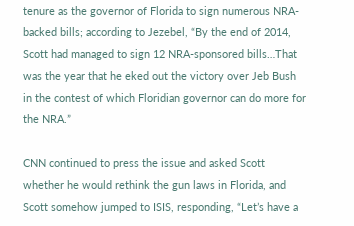tenure as the governor of Florida to sign numerous NRA-backed bills; according to Jezebel, “By the end of 2014, Scott had managed to sign 12 NRA-sponsored bills…That was the year that he eked out the victory over Jeb Bush in the contest of which Floridian governor can do more for the NRA.”

CNN continued to press the issue and asked Scott whether he would rethink the gun laws in Florida, and Scott somehow jumped to ISIS, responding, “Let’s have a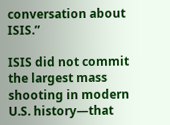conversation about ISIS.”

ISIS did not commit the largest mass shooting in modern U.S. history—that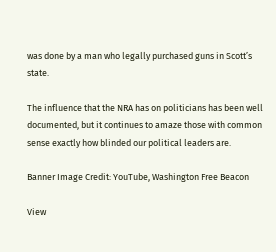was done by a man who legally purchased guns in Scott’s state.

The influence that the NRA has on politicians has been well documented, but it continues to amaze those with common sense exactly how blinded our political leaders are.

Banner Image Credit: YouTube, Washington Free Beacon

View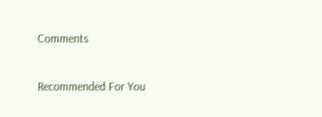Comments

Recommended For You